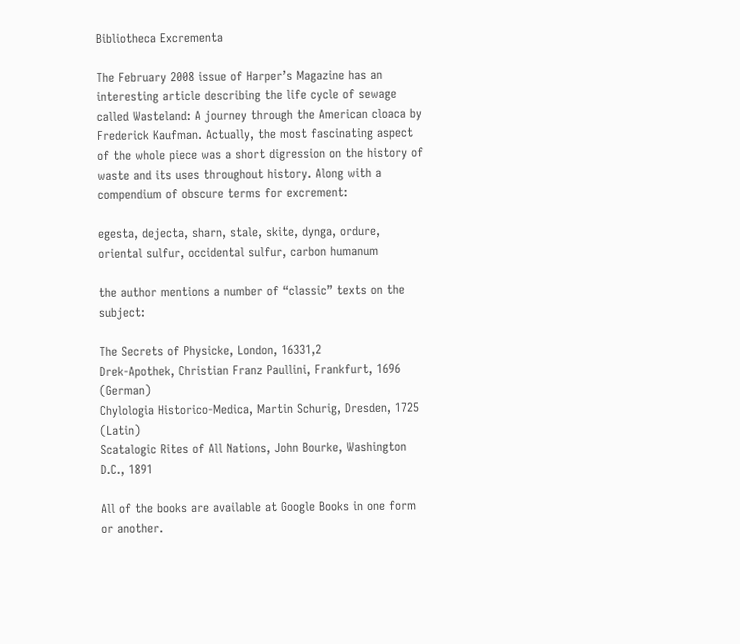Bibliotheca Excrementa

The February 2008 issue of Harper’s Magazine has an interesting article describing the life cycle of sewage called Wasteland: A journey through the American cloaca by Frederick Kaufman. Actually, the most fascinating aspect of the whole piece was a short digression on the history of waste and its uses throughout history. Along with a compendium of obscure terms for excrement:

egesta, dejecta, sharn, stale, skite, dynga, ordure, oriental sulfur, occidental sulfur, carbon humanum

the author mentions a number of “classic” texts on the subject:

The Secrets of Physicke, London, 16331,2
Drek-Apothek, Christian Franz Paullini, Frankfurt, 1696 (German)
Chylologia Historico-Medica, Martin Schurig, Dresden, 1725 (Latin)
Scatalogic Rites of All Nations, John Bourke, Washington D.C., 1891

All of the books are available at Google Books in one form or another.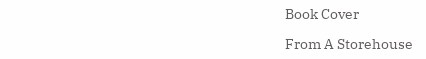Book Cover

From A Storehouse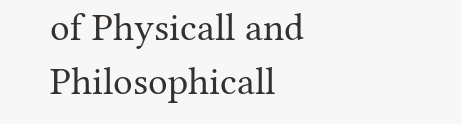of Physicall and Philosophicall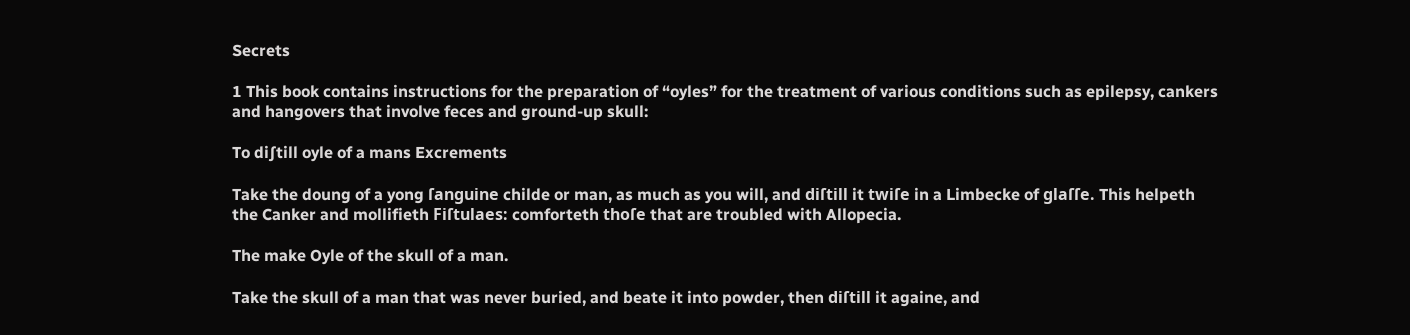Secrets

1 This book contains instructions for the preparation of “oyles” for the treatment of various conditions such as epilepsy, cankers and hangovers that involve feces and ground-up skull:

To di∫till oyle of a mans Excrements

Take the doung of a yong ſanguine childe or man, as much as you will, and diſtill it twiſe in a Limbecke of glaſſe. This helpeth the Canker and mollifieth Fiſtulaes: comforteth thoſe that are troubled with Allopecia.

The make Oyle of the skull of a man.

Take the skull of a man that was never buried, and beate it into powder, then diſtill it againe, and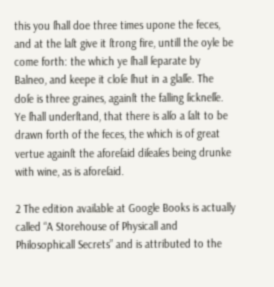this you ſhall doe three times upone the feces, and at the laſt give it ſtrong fire, untill the oyle be come forth: the which ye ſhall ſeparate by Balneo, and keepe it cloſe ſhut in a glaſſe. The doſe is three graines, againſt the falling ſickneſſe. Ye ſhall underſtand, that there is alſo a ſalt to be drawn forth of the feces, the which is of great vertue againſt the aforeſaid diſeaſes being drunke with wine, as is aforeſaid.

2 The edition available at Google Books is actually called “A Storehouse of Physicall and Philosophicall Secrets” and is attributed to the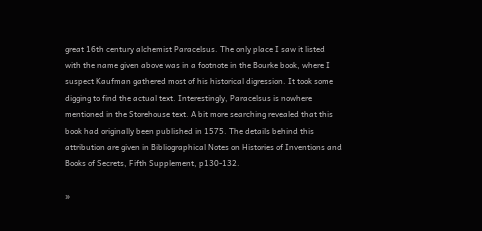great 16th century alchemist Paracelsus. The only place I saw it listed with the name given above was in a footnote in the Bourke book, where I suspect Kaufman gathered most of his historical digression. It took some digging to find the actual text. Interestingly, Paracelsus is nowhere mentioned in the Storehouse text. A bit more searching revealed that this book had originally been published in 1575. The details behind this attribution are given in Bibliographical Notes on Histories of Inventions and Books of Secrets, Fifth Supplement, p130-132.

»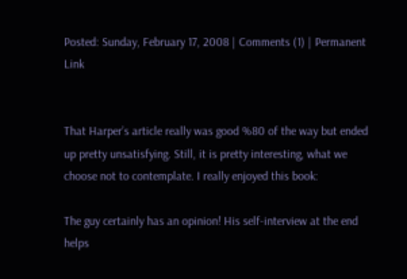Posted: Sunday, February 17, 2008 | Comments (1) | Permanent Link


That Harper’s article really was good %80 of the way but ended up pretty unsatisfying. Still, it is pretty interesting, what we choose not to contemplate. I really enjoyed this book:

The guy certainly has an opinion! His self-interview at the end helps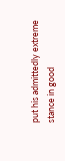put his admittedly extreme stance in good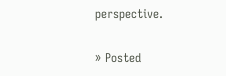perspective.

» Posted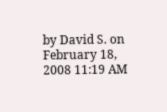by David S. on February 18, 2008 11:19 AM